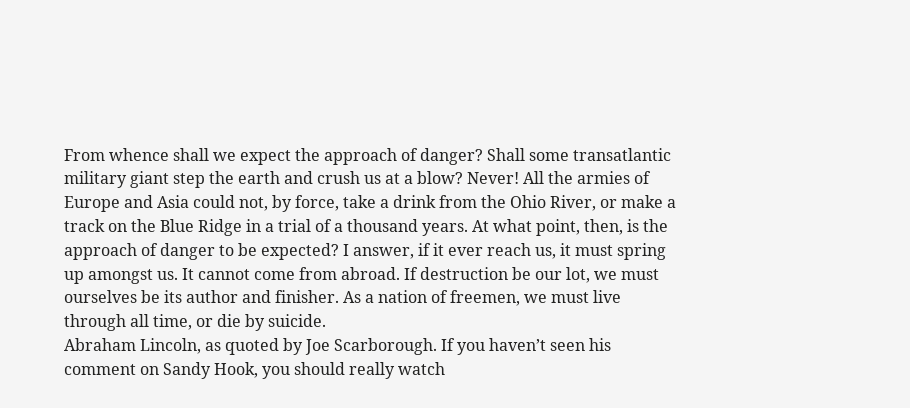From whence shall we expect the approach of danger? Shall some transatlantic military giant step the earth and crush us at a blow? Never! All the armies of Europe and Asia could not, by force, take a drink from the Ohio River, or make a track on the Blue Ridge in a trial of a thousand years. At what point, then, is the approach of danger to be expected? I answer, if it ever reach us, it must spring up amongst us. It cannot come from abroad. If destruction be our lot, we must ourselves be its author and finisher. As a nation of freemen, we must live through all time, or die by suicide.
Abraham Lincoln, as quoted by Joe Scarborough. If you haven’t seen his comment on Sandy Hook, you should really watch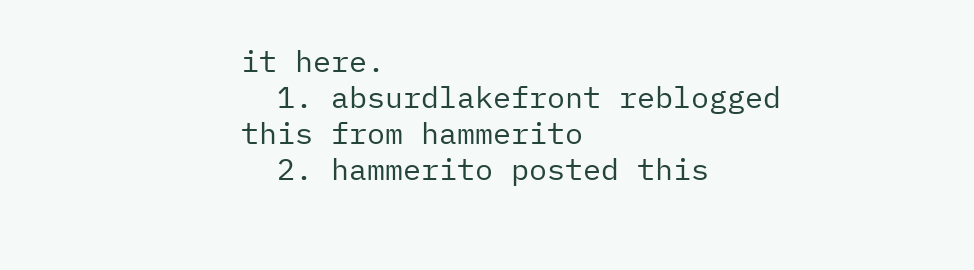it here.
  1. absurdlakefront reblogged this from hammerito
  2. hammerito posted this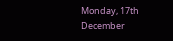Monday, 17th December